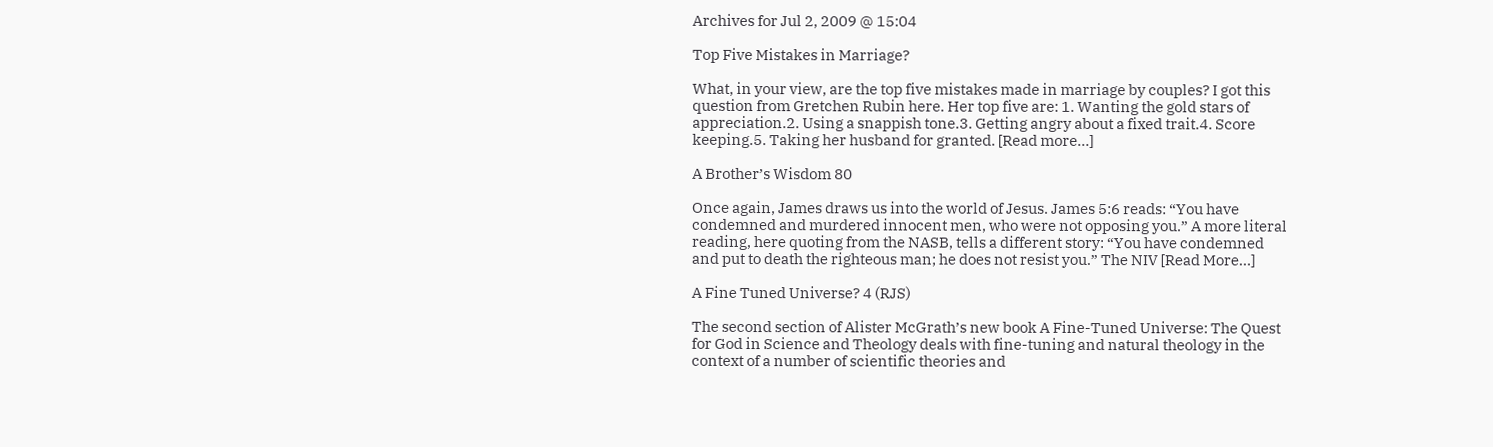Archives for Jul 2, 2009 @ 15:04

Top Five Mistakes in Marriage?

What, in your view, are the top five mistakes made in marriage by couples? I got this question from Gretchen Rubin here. Her top five are: 1. Wanting the gold stars of appreciation.2. Using a snappish tone.3. Getting angry about a fixed trait.4. Score keeping.5. Taking her husband for granted. [Read more…]

A Brother’s Wisdom 80

Once again, James draws us into the world of Jesus. James 5:6 reads: “You have condemned and murdered innocent men, who were not opposing you.” A more literal reading, here quoting from the NASB, tells a different story: “You have condemned and put to death the righteous man; he does not resist you.” The NIV [Read More…]

A Fine Tuned Universe? 4 (RJS)

The second section of Alister McGrath’s new book A Fine-Tuned Universe: The Quest for God in Science and Theology deals with fine-tuning and natural theology in the context of a number of scientific theories and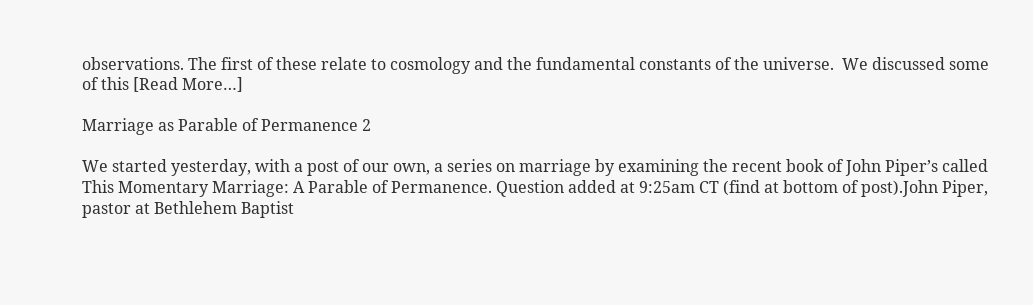observations. The first of these relate to cosmology and the fundamental constants of the universe.  We discussed some of this [Read More…]

Marriage as Parable of Permanence 2

We started yesterday, with a post of our own, a series on marriage by examining the recent book of John Piper’s called This Momentary Marriage: A Parable of Permanence. Question added at 9:25am CT (find at bottom of post).John Piper, pastor at Bethlehem Baptist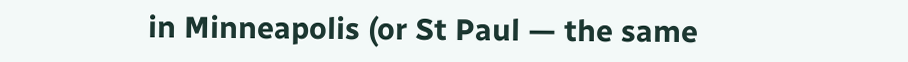in Minneapolis (or St Paul — the same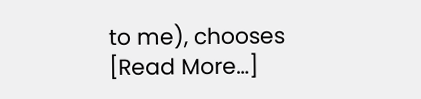to me), chooses [Read More…]